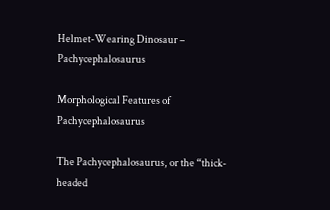Helmet-Wearing Dinosaur – Pachycephalosaurus

Morphological Features of Pachycephalosaurus

The Pachycephalosaurus, or the “thick-headed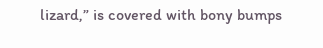lizard,” is covered with bony bumps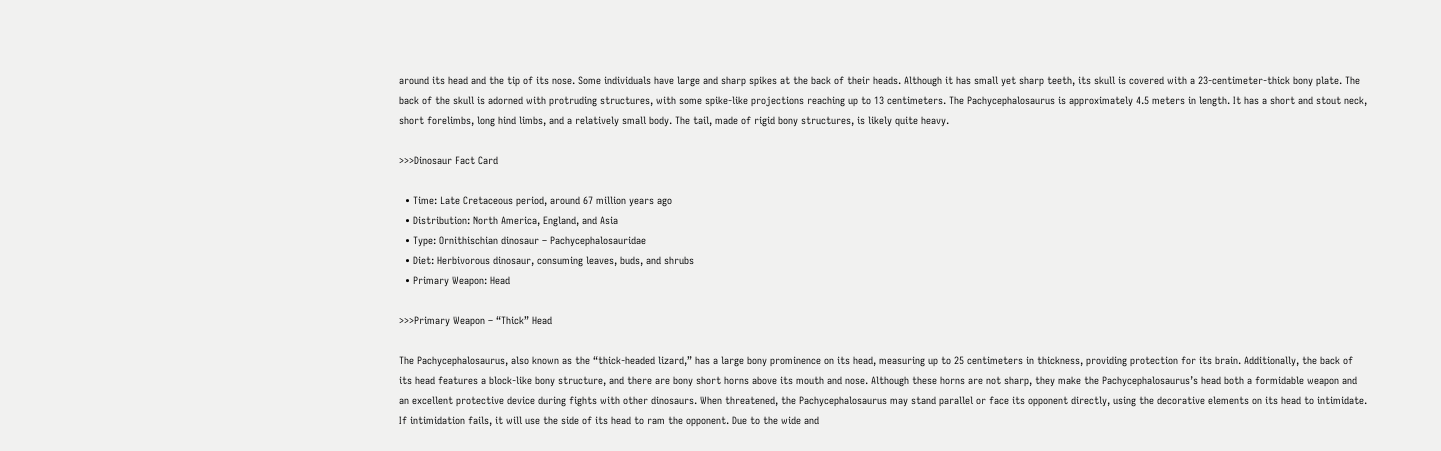around its head and the tip of its nose. Some individuals have large and sharp spikes at the back of their heads. Although it has small yet sharp teeth, its skull is covered with a 23-centimeter-thick bony plate. The back of the skull is adorned with protruding structures, with some spike-like projections reaching up to 13 centimeters. The Pachycephalosaurus is approximately 4.5 meters in length. It has a short and stout neck, short forelimbs, long hind limbs, and a relatively small body. The tail, made of rigid bony structures, is likely quite heavy.

>>>Dinosaur Fact Card

  • Time: Late Cretaceous period, around 67 million years ago
  • Distribution: North America, England, and Asia
  • Type: Ornithischian dinosaur – Pachycephalosauridae
  • Diet: Herbivorous dinosaur, consuming leaves, buds, and shrubs
  • Primary Weapon: Head

>>>Primary Weapon – “Thick” Head

The Pachycephalosaurus, also known as the “thick-headed lizard,” has a large bony prominence on its head, measuring up to 25 centimeters in thickness, providing protection for its brain. Additionally, the back of its head features a block-like bony structure, and there are bony short horns above its mouth and nose. Although these horns are not sharp, they make the Pachycephalosaurus’s head both a formidable weapon and an excellent protective device during fights with other dinosaurs. When threatened, the Pachycephalosaurus may stand parallel or face its opponent directly, using the decorative elements on its head to intimidate. If intimidation fails, it will use the side of its head to ram the opponent. Due to the wide and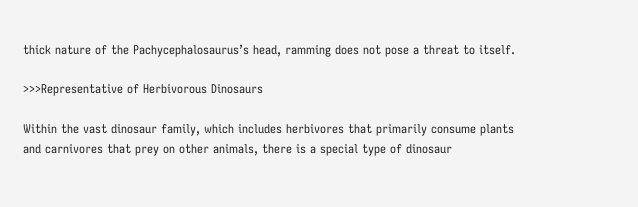thick nature of the Pachycephalosaurus’s head, ramming does not pose a threat to itself.

>>>Representative of Herbivorous Dinosaurs

Within the vast dinosaur family, which includes herbivores that primarily consume plants and carnivores that prey on other animals, there is a special type of dinosaur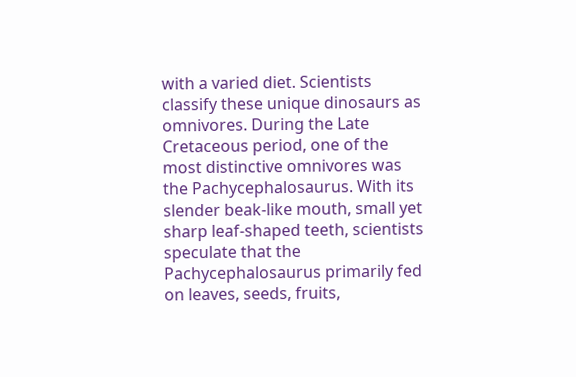with a varied diet. Scientists classify these unique dinosaurs as omnivores. During the Late Cretaceous period, one of the most distinctive omnivores was the Pachycephalosaurus. With its slender beak-like mouth, small yet sharp leaf-shaped teeth, scientists speculate that the Pachycephalosaurus primarily fed on leaves, seeds, fruits,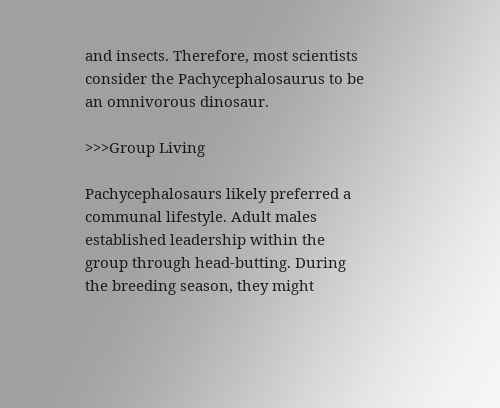and insects. Therefore, most scientists consider the Pachycephalosaurus to be an omnivorous dinosaur.

>>>Group Living

Pachycephalosaurs likely preferred a communal lifestyle. Adult males established leadership within the group through head-butting. During the breeding season, they might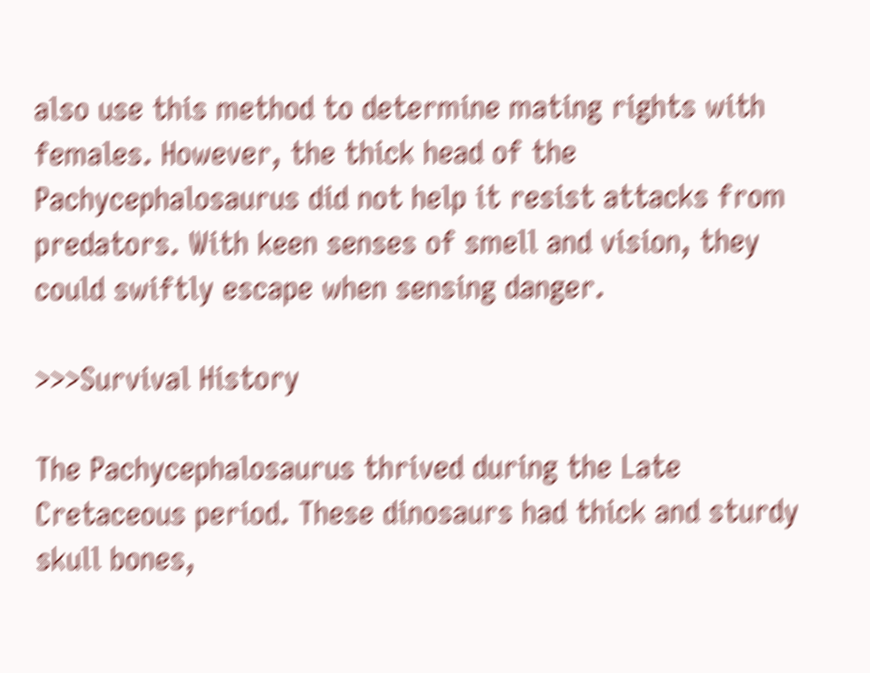also use this method to determine mating rights with females. However, the thick head of the Pachycephalosaurus did not help it resist attacks from predators. With keen senses of smell and vision, they could swiftly escape when sensing danger.

>>>Survival History

The Pachycephalosaurus thrived during the Late Cretaceous period. These dinosaurs had thick and sturdy skull bones,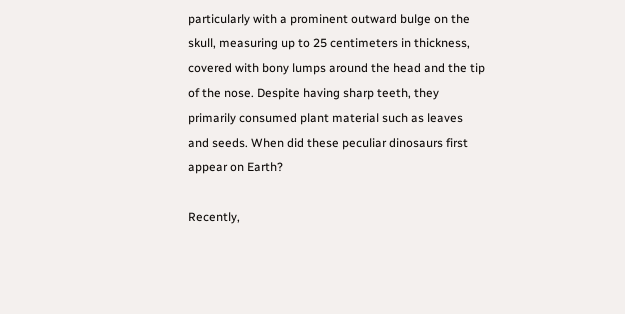particularly with a prominent outward bulge on the skull, measuring up to 25 centimeters in thickness, covered with bony lumps around the head and the tip of the nose. Despite having sharp teeth, they primarily consumed plant material such as leaves and seeds. When did these peculiar dinosaurs first appear on Earth?

Recently,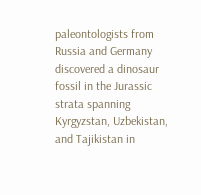paleontologists from Russia and Germany discovered a dinosaur fossil in the Jurassic strata spanning Kyrgyzstan, Uzbekistan, and Tajikistan in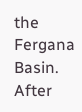the Fergana Basin. After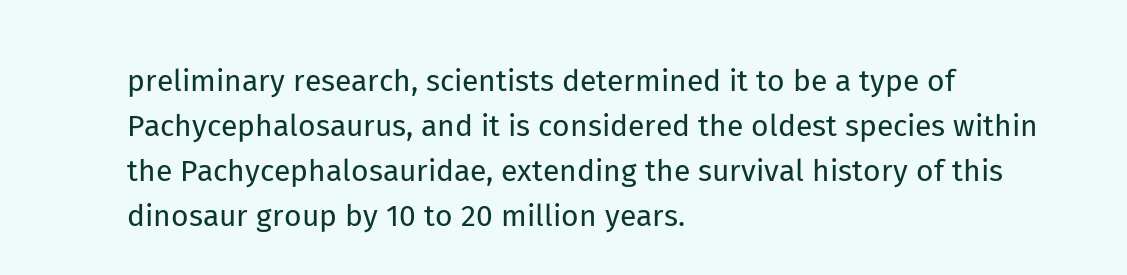preliminary research, scientists determined it to be a type of Pachycephalosaurus, and it is considered the oldest species within the Pachycephalosauridae, extending the survival history of this dinosaur group by 10 to 20 million years.